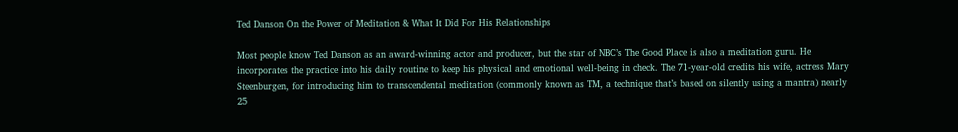Ted Danson On the Power of Meditation & What It Did For His Relationships

Most people know Ted Danson as an award-winning actor and producer, but the star of NBC’s The Good Place is also a meditation guru. He incorporates the practice into his daily routine to keep his physical and emotional well-being in check. The 71-year-old credits his wife, actress Mary Steenburgen, for introducing him to transcendental meditation (commonly known as TM, a technique that’s based on silently using a mantra) nearly 25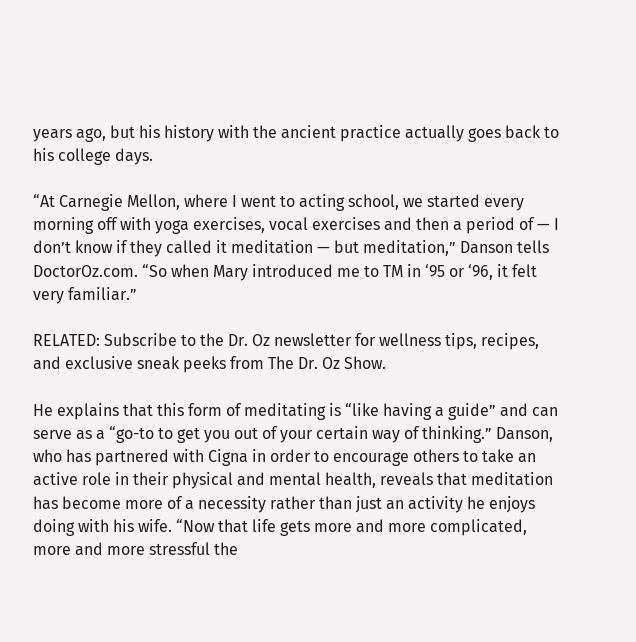years ago, but his history with the ancient practice actually goes back to his college days.

“At Carnegie Mellon, where I went to acting school, we started every morning off with yoga exercises, vocal exercises and then a period of — I don’t know if they called it meditation — but meditation,” Danson tells DoctorOz.com. “So when Mary introduced me to TM in ‘95 or ‘96, it felt very familiar.”

RELATED: Subscribe to the Dr. Oz newsletter for wellness tips, recipes, and exclusive sneak peeks from The Dr. Oz Show.

He explains that this form of meditating is “like having a guide” and can serve as a “go-to to get you out of your certain way of thinking.” Danson, who has partnered with Cigna in order to encourage others to take an active role in their physical and mental health, reveals that meditation has become more of a necessity rather than just an activity he enjoys doing with his wife. “Now that life gets more and more complicated, more and more stressful the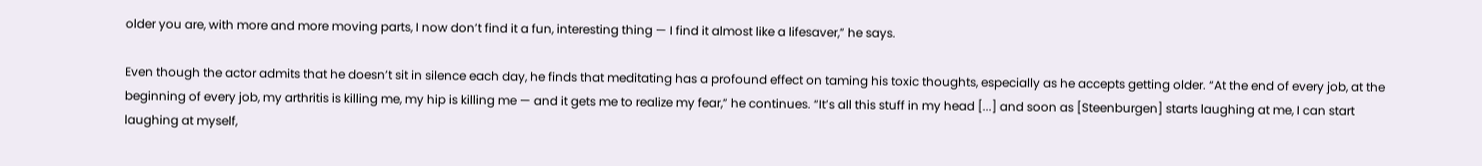older you are, with more and more moving parts, I now don’t find it a fun, interesting thing — I find it almost like a lifesaver,” he says.

Even though the actor admits that he doesn’t sit in silence each day, he finds that meditating has a profound effect on taming his toxic thoughts, especially as he accepts getting older. “At the end of every job, at the beginning of every job, my arthritis is killing me, my hip is killing me — and it gets me to realize my fear,” he continues. “It’s all this stuff in my head [...] and soon as [Steenburgen] starts laughing at me, I can start laughing at myself,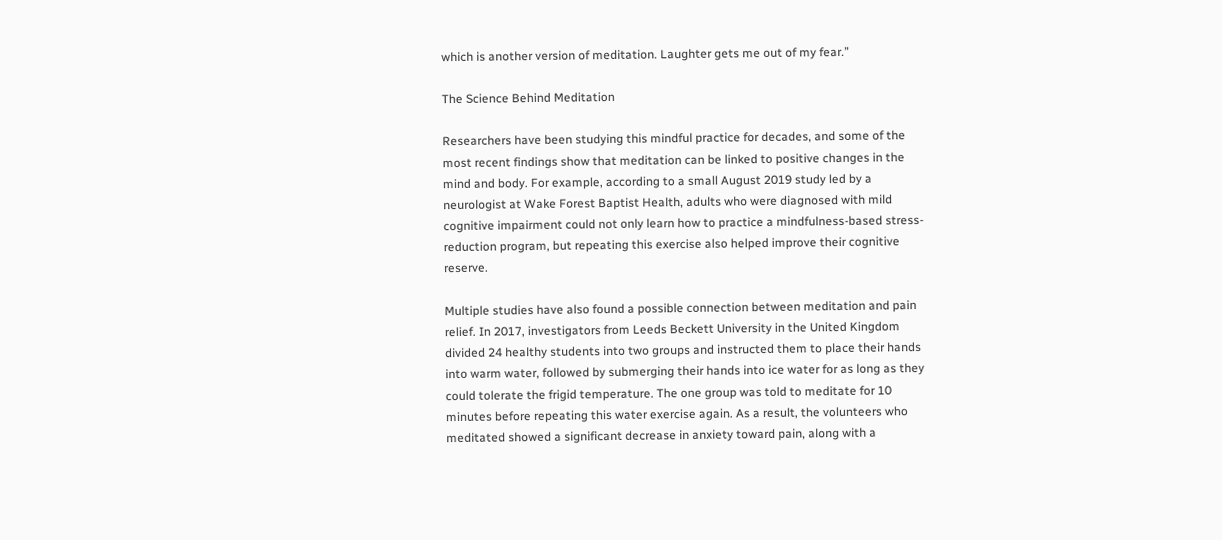which is another version of meditation. Laughter gets me out of my fear.”

The Science Behind Meditation

Researchers have been studying this mindful practice for decades, and some of the most recent findings show that meditation can be linked to positive changes in the mind and body. For example, according to a small August 2019 study led by a neurologist at Wake Forest Baptist Health, adults who were diagnosed with mild cognitive impairment could not only learn how to practice a mindfulness-based stress-reduction program, but repeating this exercise also helped improve their cognitive reserve.

Multiple studies have also found a possible connection between meditation and pain relief. In 2017, investigators from Leeds Beckett University in the United Kingdom divided 24 healthy students into two groups and instructed them to place their hands into warm water, followed by submerging their hands into ice water for as long as they could tolerate the frigid temperature. The one group was told to meditate for 10 minutes before repeating this water exercise again. As a result, the volunteers who meditated showed a significant decrease in anxiety toward pain, along with a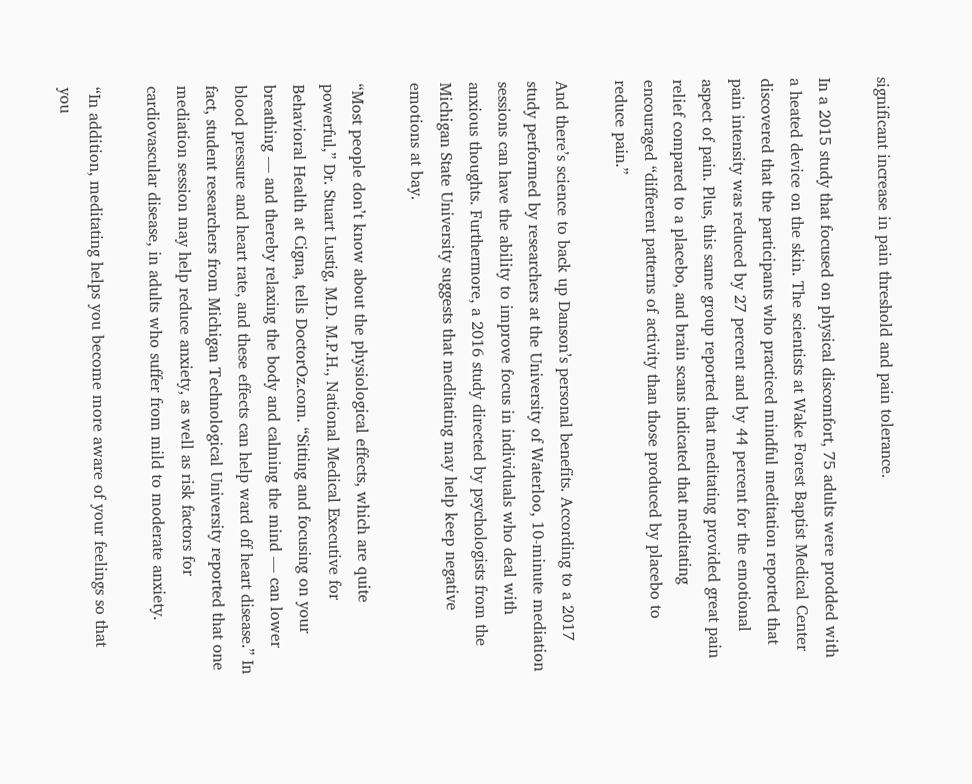significant increase in pain threshold and pain tolerance.

In a 2015 study that focused on physical discomfort, 75 adults were prodded with a heated device on the skin. The scientists at Wake Forest Baptist Medical Center discovered that the participants who practiced mindful meditation reported that pain intensity was reduced by 27 percent and by 44 percent for the emotional aspect of pain. Plus, this same group reported that meditating provided great pain relief compared to a placebo, and brain scans indicated that meditating encouraged “different patterns of activity than those produced by placebo to reduce pain.”

And there’s science to back up Danson’s personal benefits. According to a 2017 study performed by researchers at the University of Waterloo, 10-minute mediation sessions can have the ability to improve focus in individuals who deal with anxious thoughts. Furthermore, a 2016 study directed by psychologists from the Michigan State University suggests that meditating may help keep negative emotions at bay.

“Most people don’t know about the physiological effects, which are quite powerful,” Dr. Stuart Lustig, M.D. M.P.H., National Medical Executive for Behavioral Health at Cigna, tells DoctorOz.com. “Sitting and focusing on your breathing — and thereby relaxing the body and calming the mind — can lower blood pressure and heart rate, and these effects can help ward off heart disease.” In fact, student researchers from Michigan Technological University reported that one mediation session may help reduce anxiety, as well as risk factors for cardiovascular disease, in adults who suffer from mild to moderate anxiety.

“In addition, meditating helps you become more aware of your feelings so that you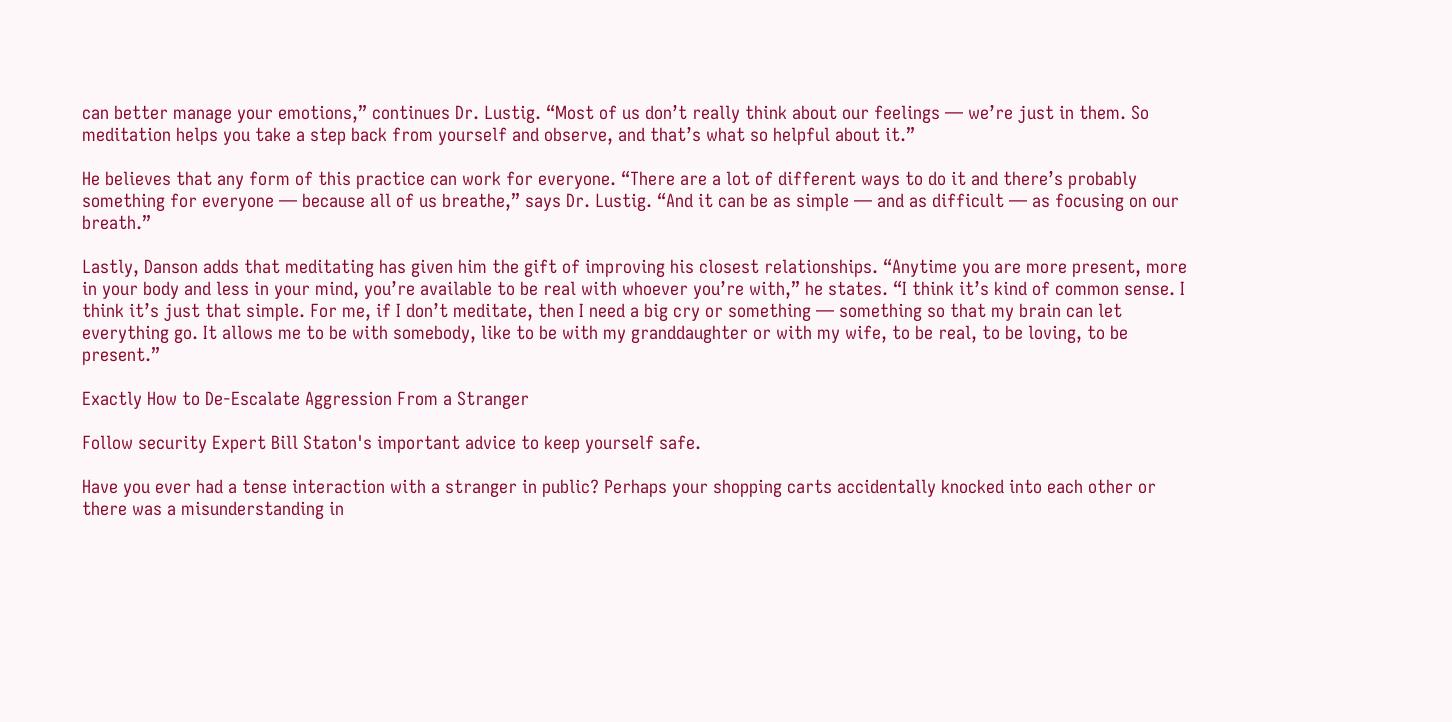can better manage your emotions,” continues Dr. Lustig. “Most of us don’t really think about our feelings — we’re just in them. So meditation helps you take a step back from yourself and observe, and that’s what so helpful about it.”

He believes that any form of this practice can work for everyone. “There are a lot of different ways to do it and there’s probably something for everyone — because all of us breathe,” says Dr. Lustig. “And it can be as simple — and as difficult — as focusing on our breath.”

Lastly, Danson adds that meditating has given him the gift of improving his closest relationships. “Anytime you are more present, more in your body and less in your mind, you’re available to be real with whoever you’re with,” he states. “I think it’s kind of common sense. I think it’s just that simple. For me, if I don’t meditate, then I need a big cry or something — something so that my brain can let everything go. It allows me to be with somebody, like to be with my granddaughter or with my wife, to be real, to be loving, to be present.”

Exactly How to De-Escalate Aggression From a Stranger

Follow security Expert Bill Staton's important advice to keep yourself safe.

Have you ever had a tense interaction with a stranger in public? Perhaps your shopping carts accidentally knocked into each other or there was a misunderstanding in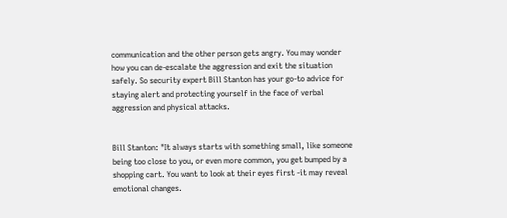communication and the other person gets angry. You may wonder how you can de-escalate the aggression and exit the situation safely. So security expert Bill Stanton has your go-to advice for staying alert and protecting yourself in the face of verbal aggression and physical attacks.


Bill Stanton: "It always starts with something small, like someone being too close to you, or even more common, you get bumped by a shopping cart. You want to look at their eyes first -it may reveal emotional changes.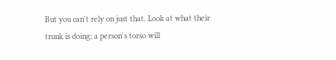But you can't rely on just that. Look at what their trunk is doing; a person's torso will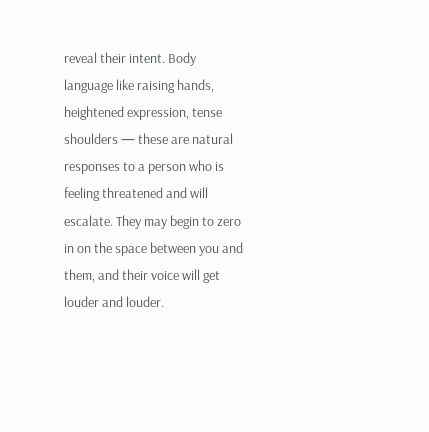reveal their intent. Body language like raising hands, heightened expression, tense shoulders — these are natural responses to a person who is feeling threatened and will escalate. They may begin to zero in on the space between you and them, and their voice will get louder and louder.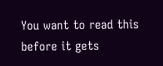You want to read this before it gets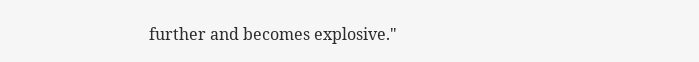further and becomes explosive."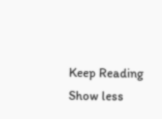Keep Reading Show less